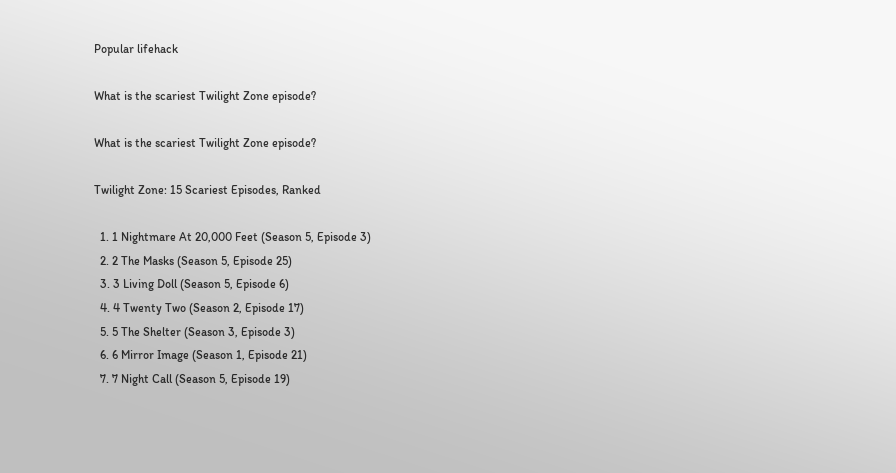Popular lifehack

What is the scariest Twilight Zone episode?

What is the scariest Twilight Zone episode?

Twilight Zone: 15 Scariest Episodes, Ranked

  1. 1 Nightmare At 20,000 Feet (Season 5, Episode 3)
  2. 2 The Masks (Season 5, Episode 25)
  3. 3 Living Doll (Season 5, Episode 6)
  4. 4 Twenty Two (Season 2, Episode 17)
  5. 5 The Shelter (Season 3, Episode 3)
  6. 6 Mirror Image (Season 1, Episode 21)
  7. 7 Night Call (Season 5, Episode 19)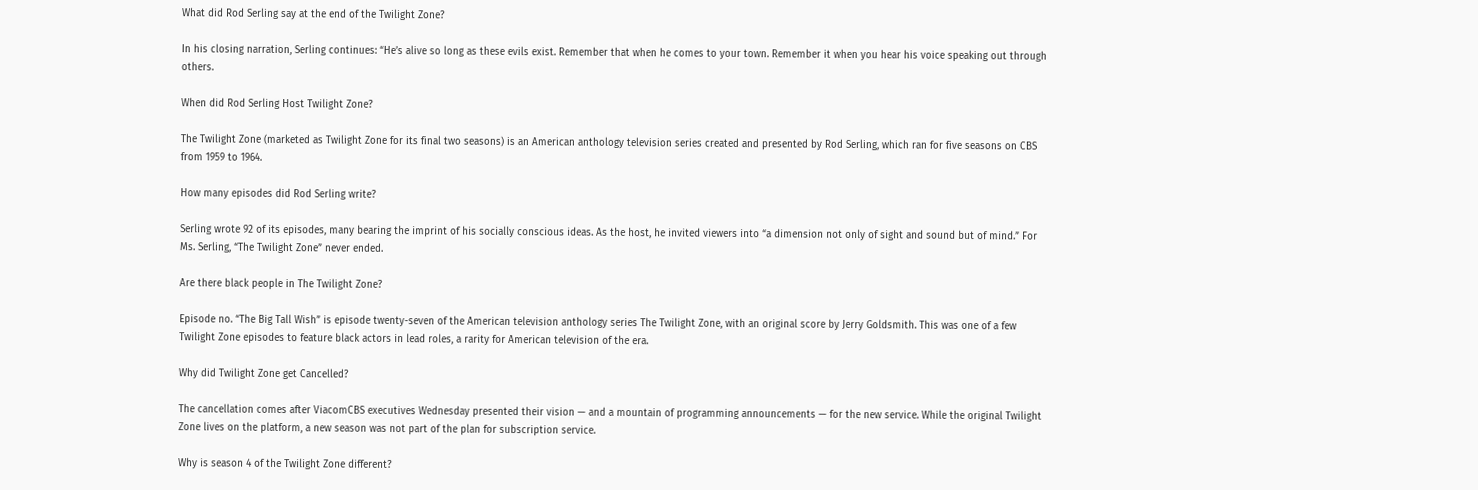What did Rod Serling say at the end of the Twilight Zone?

In his closing narration, Serling continues: “He’s alive so long as these evils exist. Remember that when he comes to your town. Remember it when you hear his voice speaking out through others.

When did Rod Serling Host Twilight Zone?

The Twilight Zone (marketed as Twilight Zone for its final two seasons) is an American anthology television series created and presented by Rod Serling, which ran for five seasons on CBS from 1959 to 1964.

How many episodes did Rod Serling write?

Serling wrote 92 of its episodes, many bearing the imprint of his socially conscious ideas. As the host, he invited viewers into “a dimension not only of sight and sound but of mind.” For Ms. Serling, “The Twilight Zone” never ended.

Are there black people in The Twilight Zone?

Episode no. “The Big Tall Wish” is episode twenty-seven of the American television anthology series The Twilight Zone, with an original score by Jerry Goldsmith. This was one of a few Twilight Zone episodes to feature black actors in lead roles, a rarity for American television of the era.

Why did Twilight Zone get Cancelled?

The cancellation comes after ViacomCBS executives Wednesday presented their vision — and a mountain of programming announcements — for the new service. While the original Twilight Zone lives on the platform, a new season was not part of the plan for subscription service.

Why is season 4 of the Twilight Zone different?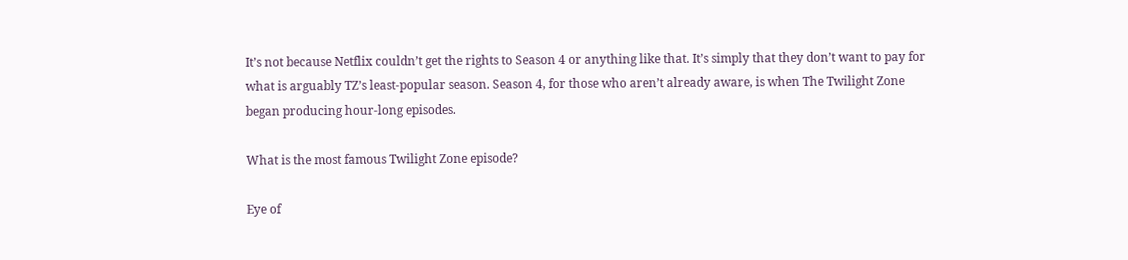It’s not because Netflix couldn’t get the rights to Season 4 or anything like that. It’s simply that they don’t want to pay for what is arguably TZ’s least-popular season. Season 4, for those who aren’t already aware, is when The Twilight Zone began producing hour-long episodes.

What is the most famous Twilight Zone episode?

Eye of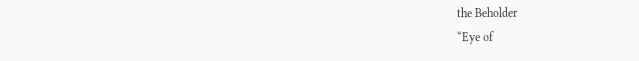the Beholder
“Eye of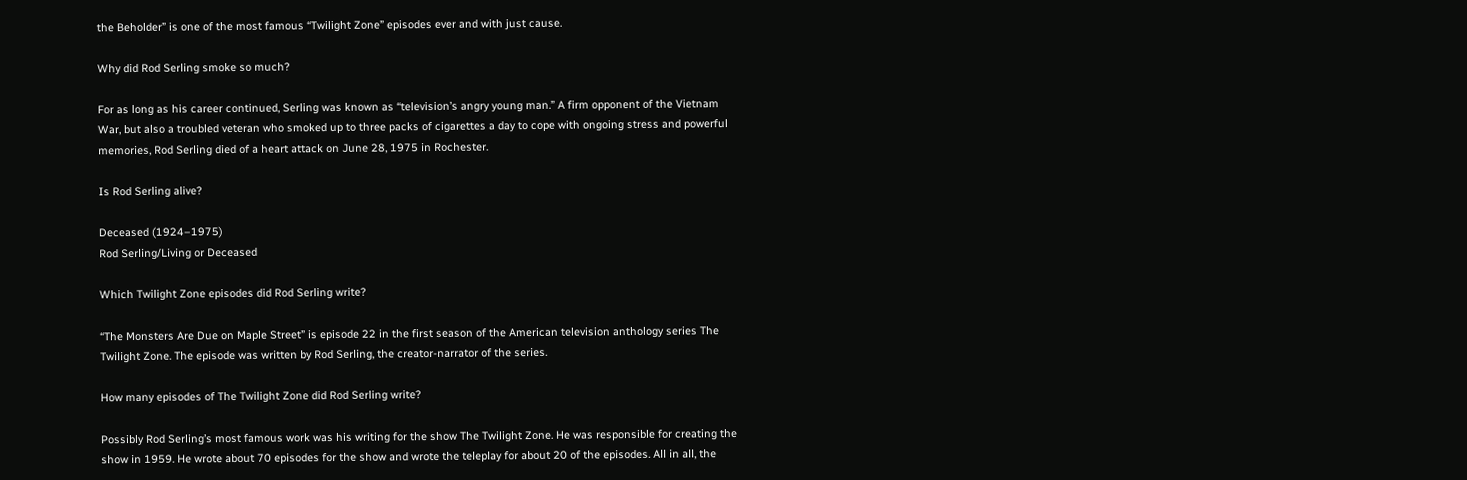the Beholder” is one of the most famous “Twilight Zone” episodes ever and with just cause.

Why did Rod Serling smoke so much?

For as long as his career continued, Serling was known as “television’s angry young man.” A firm opponent of the Vietnam War, but also a troubled veteran who smoked up to three packs of cigarettes a day to cope with ongoing stress and powerful memories, Rod Serling died of a heart attack on June 28, 1975 in Rochester.

Is Rod Serling alive?

Deceased (1924–1975)
Rod Serling/Living or Deceased

Which Twilight Zone episodes did Rod Serling write?

“The Monsters Are Due on Maple Street” is episode 22 in the first season of the American television anthology series The Twilight Zone. The episode was written by Rod Serling, the creator-narrator of the series.

How many episodes of The Twilight Zone did Rod Serling write?

Possibly Rod Serling’s most famous work was his writing for the show The Twilight Zone. He was responsible for creating the show in 1959. He wrote about 70 episodes for the show and wrote the teleplay for about 20 of the episodes. All in all, the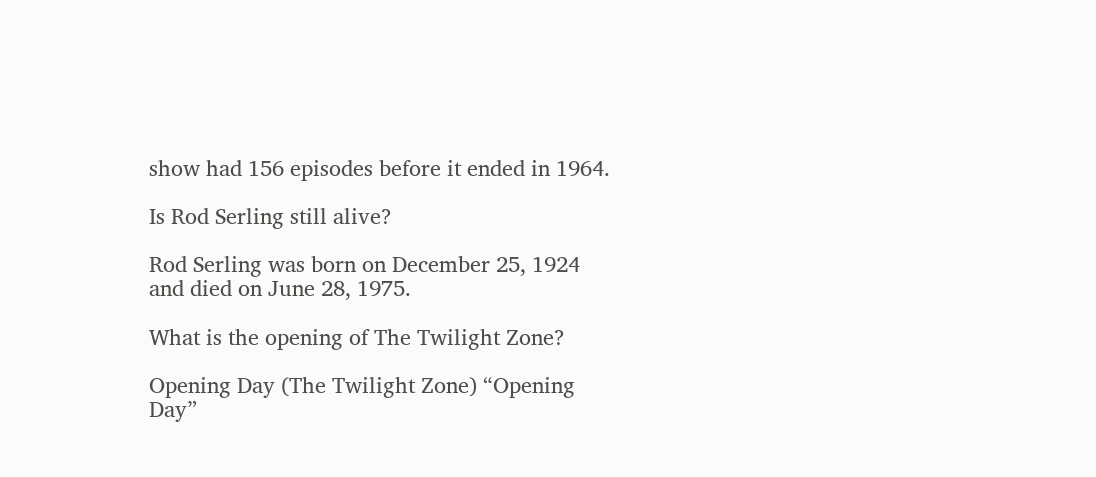show had 156 episodes before it ended in 1964.

Is Rod Serling still alive?

Rod Serling was born on December 25, 1924 and died on June 28, 1975.

What is the opening of The Twilight Zone?

Opening Day (The Twilight Zone) “Opening Day”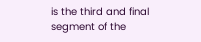is the third and final segment of the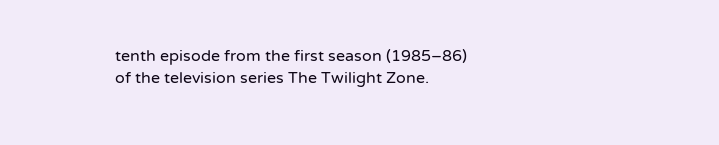tenth episode from the first season (1985–86) of the television series The Twilight Zone.